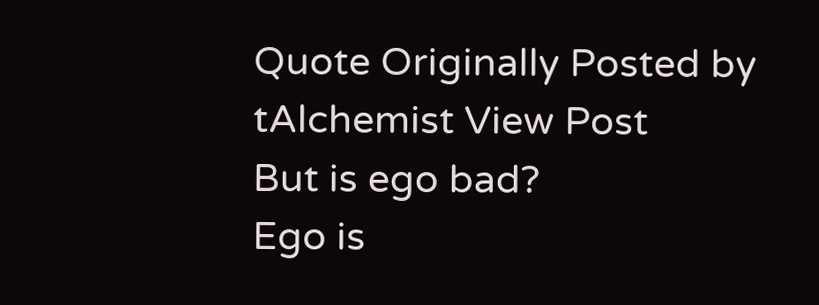Quote Originally Posted by tAlchemist View Post
But is ego bad?
Ego is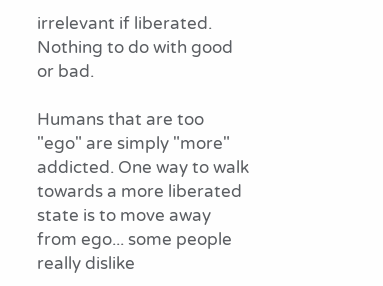irrelevant if liberated. Nothing to do with good or bad.

Humans that are too "ego" are simply "more" addicted. One way to walk towards a more liberated state is to move away from ego... some people really dislike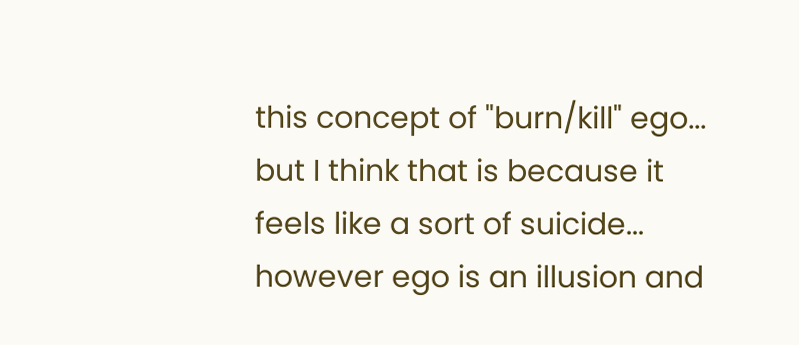this concept of "burn/kill" ego... but I think that is because it feels like a sort of suicide... however ego is an illusion and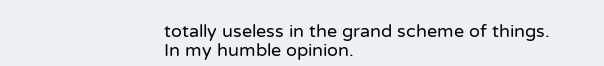totally useless in the grand scheme of things. In my humble opinion.